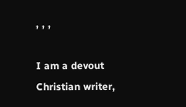, , ,

I am a devout Christian writer,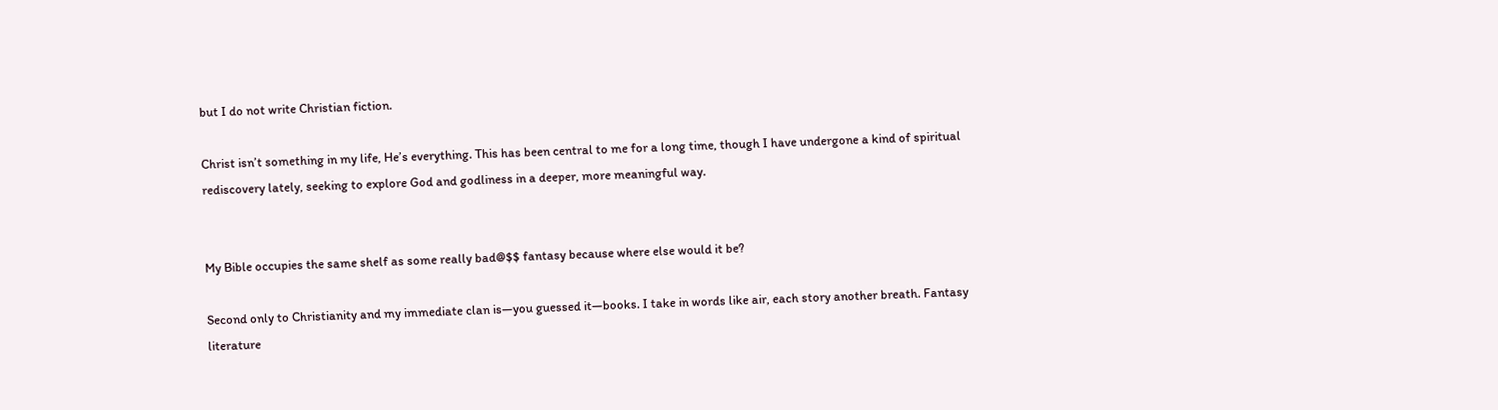but I do not write Christian fiction.

Christ isn’t something in my life, He’s everything. This has been central to me for a long time, though I have undergone a kind of spiritual rediscovery lately, seeking to explore God and godliness in a deeper, more meaningful way.


My Bible occupies the same shelf as some really bad@$$ fantasy because where else would it be?

Second only to Christianity and my immediate clan is—you guessed it—books. I take in words like air, each story another breath. Fantasy literature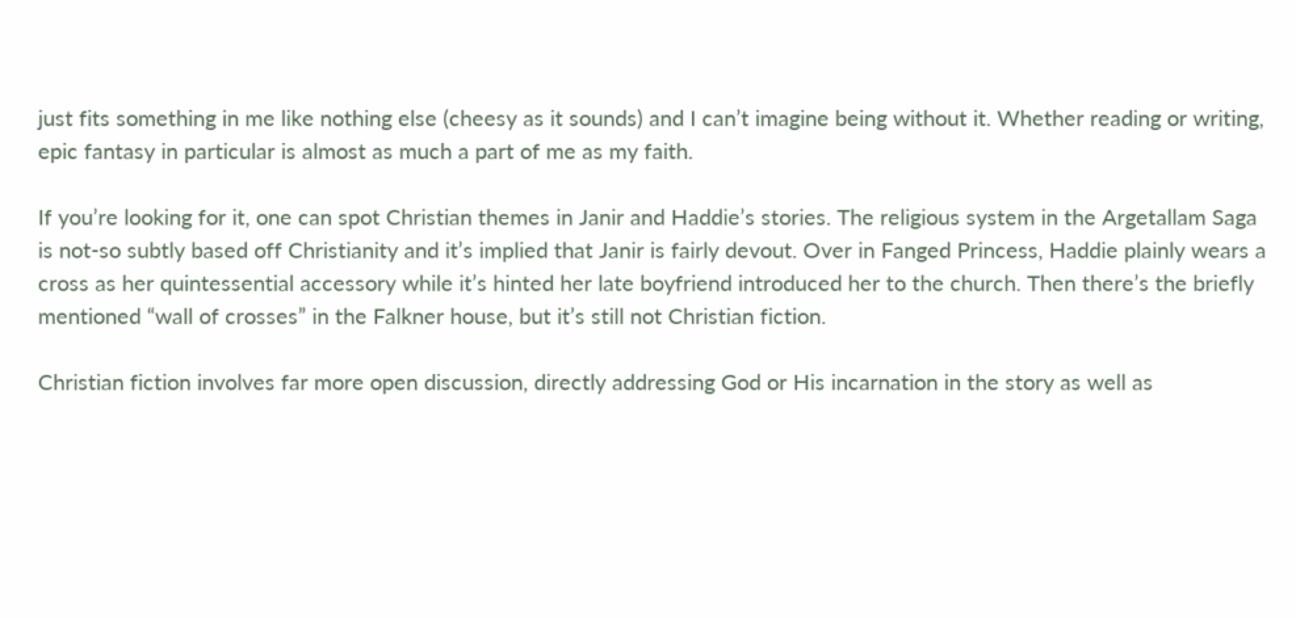just fits something in me like nothing else (cheesy as it sounds) and I can’t imagine being without it. Whether reading or writing, epic fantasy in particular is almost as much a part of me as my faith.

If you’re looking for it, one can spot Christian themes in Janir and Haddie’s stories. The religious system in the Argetallam Saga is not-so subtly based off Christianity and it’s implied that Janir is fairly devout. Over in Fanged Princess, Haddie plainly wears a cross as her quintessential accessory while it’s hinted her late boyfriend introduced her to the church. Then there’s the briefly mentioned “wall of crosses” in the Falkner house, but it’s still not Christian fiction.

Christian fiction involves far more open discussion, directly addressing God or His incarnation in the story as well as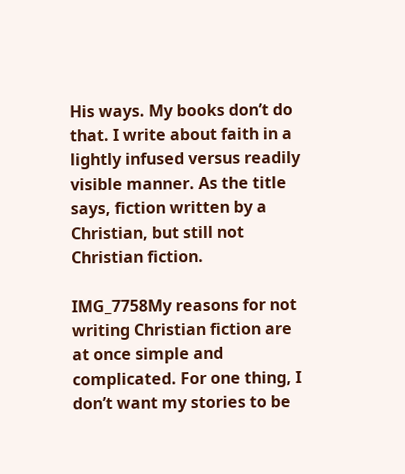His ways. My books don’t do that. I write about faith in a lightly infused versus readily visible manner. As the title says, fiction written by a Christian, but still not Christian fiction.

IMG_7758My reasons for not writing Christian fiction are at once simple and complicated. For one thing, I don’t want my stories to be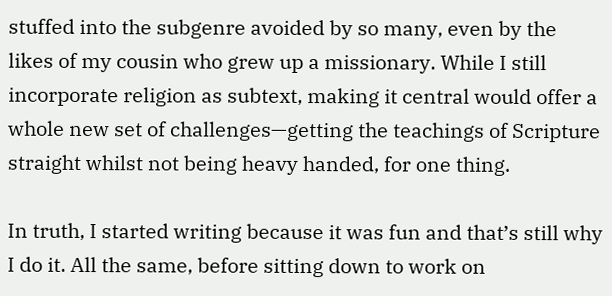stuffed into the subgenre avoided by so many, even by the likes of my cousin who grew up a missionary. While I still incorporate religion as subtext, making it central would offer a whole new set of challenges—getting the teachings of Scripture straight whilst not being heavy handed, for one thing.

In truth, I started writing because it was fun and that’s still why I do it. All the same, before sitting down to work on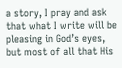a story, I pray and ask that what I write will be pleasing in God’s eyes, but most of all that His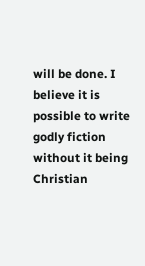will be done. I believe it is possible to write godly fiction without it being Christian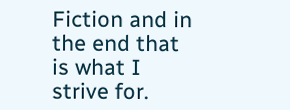Fiction and in the end that is what I strive for.